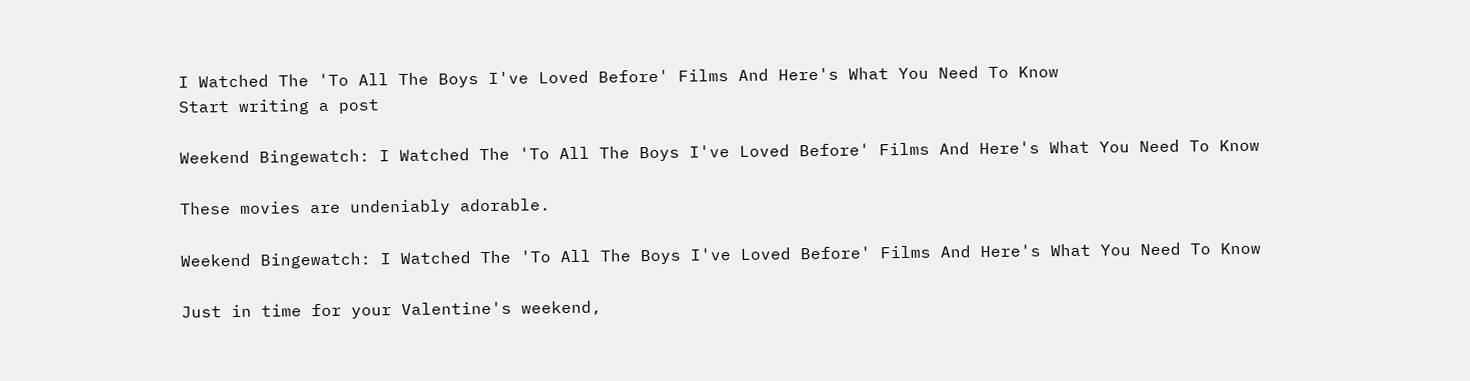I Watched The 'To All The Boys I've Loved Before' Films And Here's What You Need To Know
Start writing a post

Weekend Bingewatch: I Watched The 'To All The Boys I've Loved Before' Films And Here's What You Need To Know

These movies are undeniably adorable.

Weekend Bingewatch: I Watched The 'To All The Boys I've Loved Before' Films And Here's What You Need To Know

Just in time for your Valentine's weekend,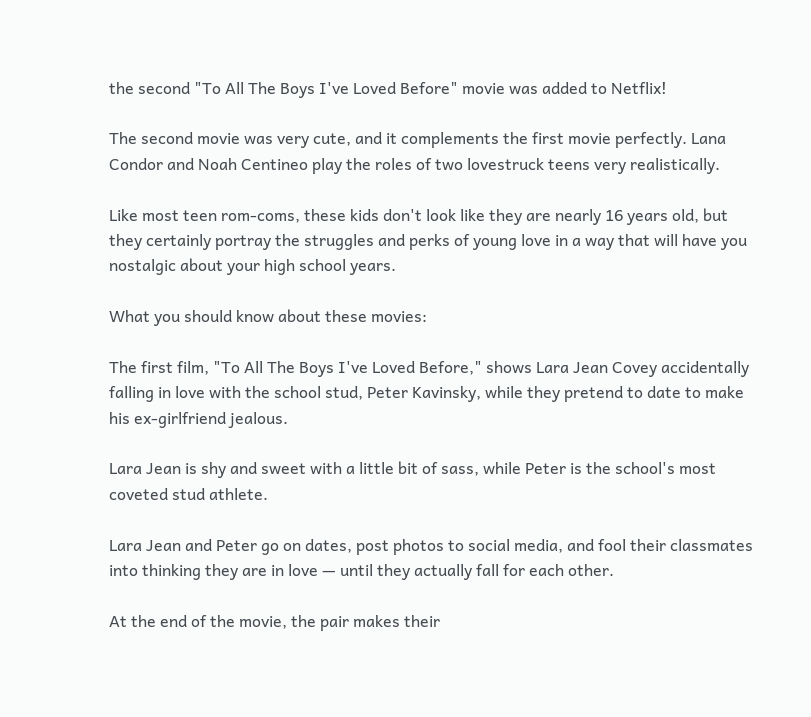the second "To All The Boys I've Loved Before" movie was added to Netflix!

The second movie was very cute, and it complements the first movie perfectly. Lana Condor and Noah Centineo play the roles of two lovestruck teens very realistically.

Like most teen rom-coms, these kids don't look like they are nearly 16 years old, but they certainly portray the struggles and perks of young love in a way that will have you nostalgic about your high school years.

What you should know about these movies:

The first film, "To All The Boys I've Loved Before," shows Lara Jean Covey accidentally falling in love with the school stud, Peter Kavinsky, while they pretend to date to make his ex-girlfriend jealous.

Lara Jean is shy and sweet with a little bit of sass, while Peter is the school's most coveted stud athlete.

Lara Jean and Peter go on dates, post photos to social media, and fool their classmates into thinking they are in love — until they actually fall for each other.

At the end of the movie, the pair makes their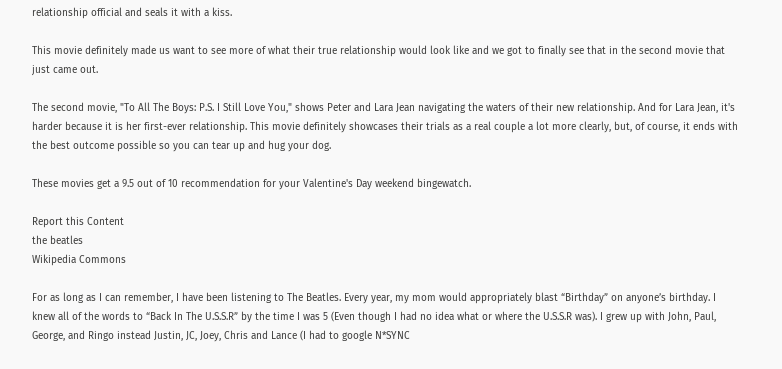relationship official and seals it with a kiss.

This movie definitely made us want to see more of what their true relationship would look like and we got to finally see that in the second movie that just came out.

The second movie, "To All The Boys: P.S. I Still Love You," shows Peter and Lara Jean navigating the waters of their new relationship. And for Lara Jean, it's harder because it is her first-ever relationship. This movie definitely showcases their trials as a real couple a lot more clearly, but, of course, it ends with the best outcome possible so you can tear up and hug your dog.

These movies get a 9.5 out of 10 recommendation for your Valentine's Day weekend bingewatch.

Report this Content
the beatles
Wikipedia Commons

For as long as I can remember, I have been listening to The Beatles. Every year, my mom would appropriately blast “Birthday” on anyone’s birthday. I knew all of the words to “Back In The U.S.S.R” by the time I was 5 (Even though I had no idea what or where the U.S.S.R was). I grew up with John, Paul, George, and Ringo instead Justin, JC, Joey, Chris and Lance (I had to google N*SYNC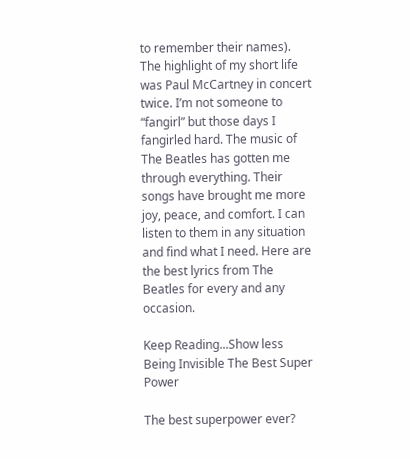to remember their names). The highlight of my short life was Paul McCartney in concert twice. I’m not someone to “fangirl” but those days I fangirled hard. The music of The Beatles has gotten me through everything. Their songs have brought me more joy, peace, and comfort. I can listen to them in any situation and find what I need. Here are the best lyrics from The Beatles for every and any occasion.

Keep Reading...Show less
Being Invisible The Best Super Power

The best superpower ever?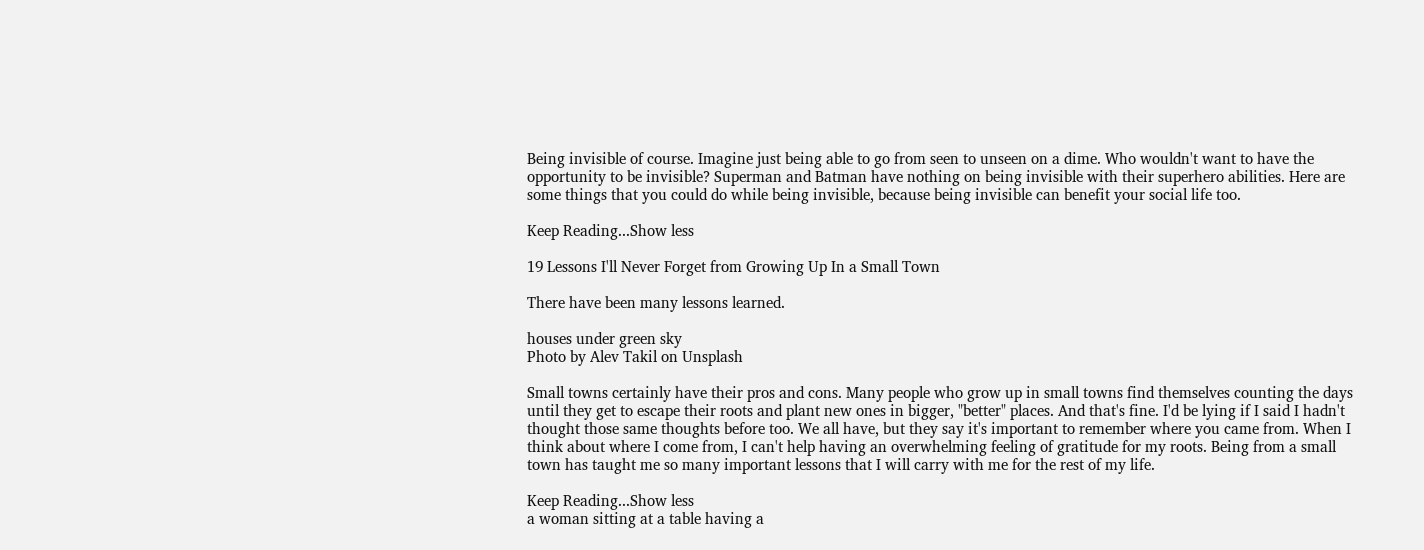Being invisible of course. Imagine just being able to go from seen to unseen on a dime. Who wouldn't want to have the opportunity to be invisible? Superman and Batman have nothing on being invisible with their superhero abilities. Here are some things that you could do while being invisible, because being invisible can benefit your social life too.

Keep Reading...Show less

19 Lessons I'll Never Forget from Growing Up In a Small Town

There have been many lessons learned.

houses under green sky
Photo by Alev Takil on Unsplash

Small towns certainly have their pros and cons. Many people who grow up in small towns find themselves counting the days until they get to escape their roots and plant new ones in bigger, "better" places. And that's fine. I'd be lying if I said I hadn't thought those same thoughts before too. We all have, but they say it's important to remember where you came from. When I think about where I come from, I can't help having an overwhelming feeling of gratitude for my roots. Being from a small town has taught me so many important lessons that I will carry with me for the rest of my life.

Keep Reading...Show less
a woman sitting at a table having a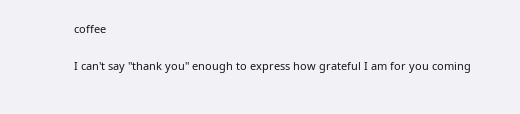coffee

I can't say "thank you" enough to express how grateful I am for you coming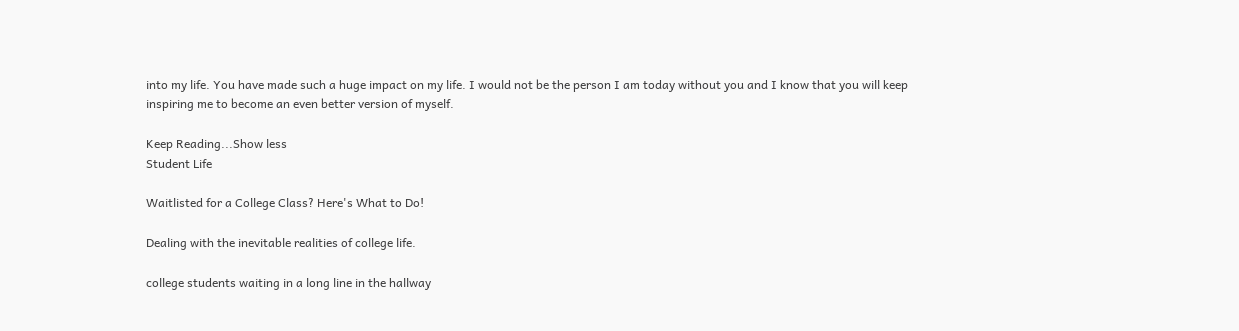into my life. You have made such a huge impact on my life. I would not be the person I am today without you and I know that you will keep inspiring me to become an even better version of myself.

Keep Reading...Show less
Student Life

Waitlisted for a College Class? Here's What to Do!

Dealing with the inevitable realities of college life.

college students waiting in a long line in the hallway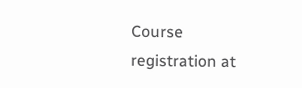Course registration at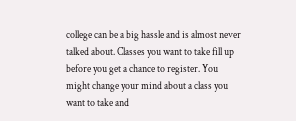college can be a big hassle and is almost never talked about. Classes you want to take fill up before you get a chance to register. You might change your mind about a class you want to take and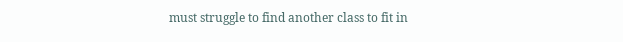must struggle to find another class to fit in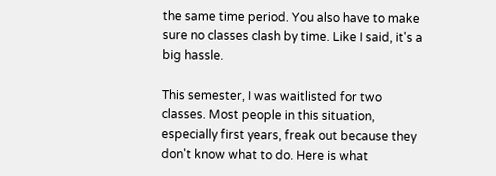the same time period. You also have to make sure no classes clash by time. Like I said, it's a big hassle.

This semester, I was waitlisted for two classes. Most people in this situation, especially first years, freak out because they don't know what to do. Here is what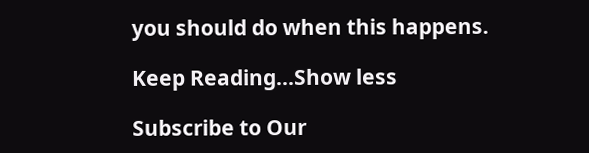you should do when this happens.

Keep Reading...Show less

Subscribe to Our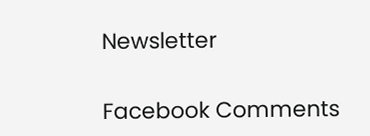Newsletter

Facebook Comments